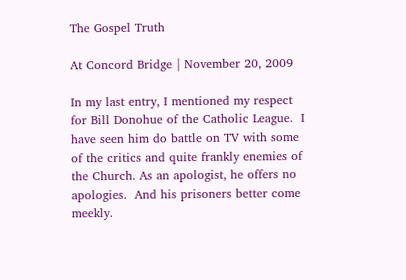The Gospel Truth

At Concord Bridge | November 20, 2009

In my last entry, I mentioned my respect for Bill Donohue of the Catholic League.  I have seen him do battle on TV with some of the critics and quite frankly enemies of the Church. As an apologist, he offers no apologies.  And his prisoners better come meekly.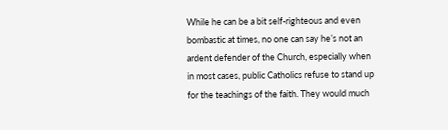While he can be a bit self-righteous and even bombastic at times, no one can say he’s not an ardent defender of the Church, especially when in most cases, public Catholics refuse to stand up for the teachings of the faith. They would much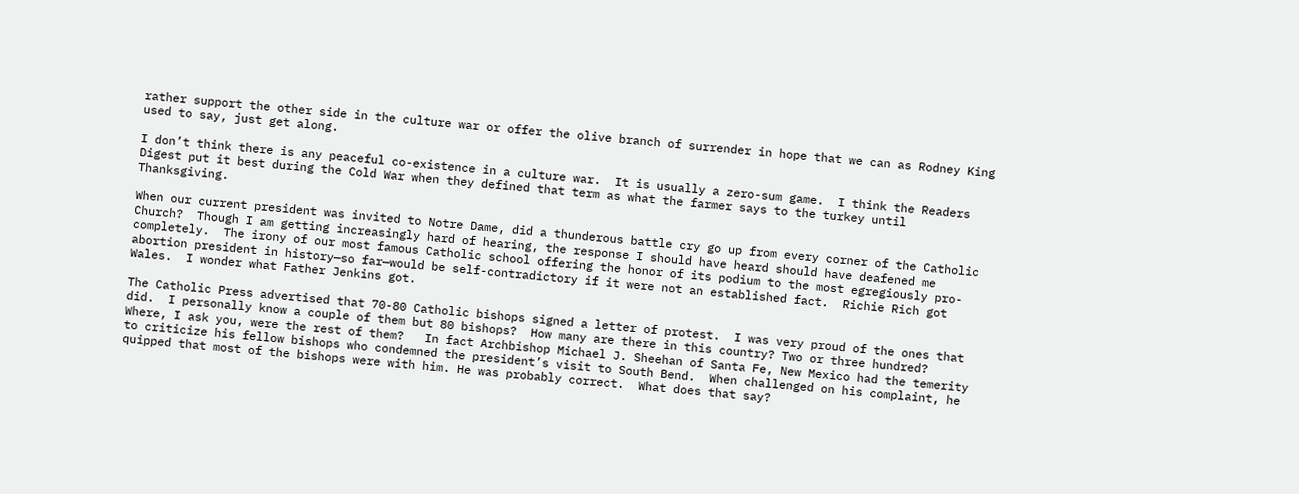rather support the other side in the culture war or offer the olive branch of surrender in hope that we can as Rodney King used to say, just get along.

I don’t think there is any peaceful co-existence in a culture war.  It is usually a zero-sum game.  I think the Readers Digest put it best during the Cold War when they defined that term as what the farmer says to the turkey until Thanksgiving.

When our current president was invited to Notre Dame, did a thunderous battle cry go up from every corner of the Catholic Church?  Though I am getting increasingly hard of hearing, the response I should have heard should have deafened me completely.  The irony of our most famous Catholic school offering the honor of its podium to the most egregiously pro-abortion president in history—so far—would be self-contradictory if it were not an established fact.  Richie Rich got Wales.  I wonder what Father Jenkins got.

The Catholic Press advertised that 70-80 Catholic bishops signed a letter of protest.  I was very proud of the ones that did.  I personally know a couple of them but 80 bishops?  How many are there in this country? Two or three hundred?  Where, I ask you, were the rest of them?   In fact Archbishop Michael J. Sheehan of Santa Fe, New Mexico had the temerity to criticize his fellow bishops who condemned the president’s visit to South Bend.  When challenged on his complaint, he quipped that most of the bishops were with him. He was probably correct.  What does that say?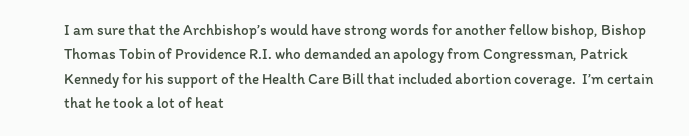I am sure that the Archbishop’s would have strong words for another fellow bishop, Bishop Thomas Tobin of Providence R.I. who demanded an apology from Congressman, Patrick Kennedy for his support of the Health Care Bill that included abortion coverage.  I’m certain that he took a lot of heat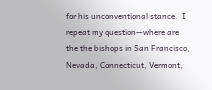for his unconventional stance.  I repeat my question—where are the the bishops in San Francisco, Nevada, Connecticut, Vermont,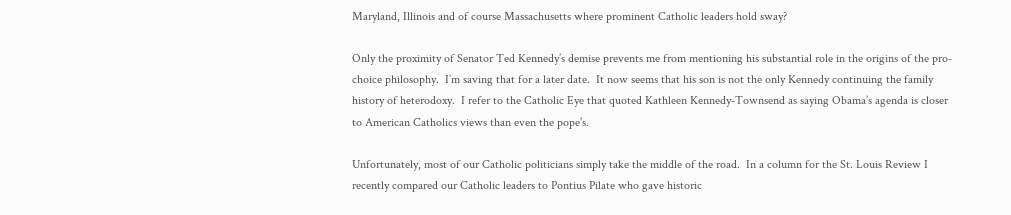Maryland, Illinois and of course Massachusetts where prominent Catholic leaders hold sway?

Only the proximity of Senator Ted Kennedy’s demise prevents me from mentioning his substantial role in the origins of the pro-choice philosophy.  I’m saving that for a later date.  It now seems that his son is not the only Kennedy continuing the family history of heterodoxy.  I refer to the Catholic Eye that quoted Kathleen Kennedy-Townsend as saying Obama’s agenda is closer to American Catholics views than even the pope’s.

Unfortunately, most of our Catholic politicians simply take the middle of the road.  In a column for the St. Louis Review I recently compared our Catholic leaders to Pontius Pilate who gave historic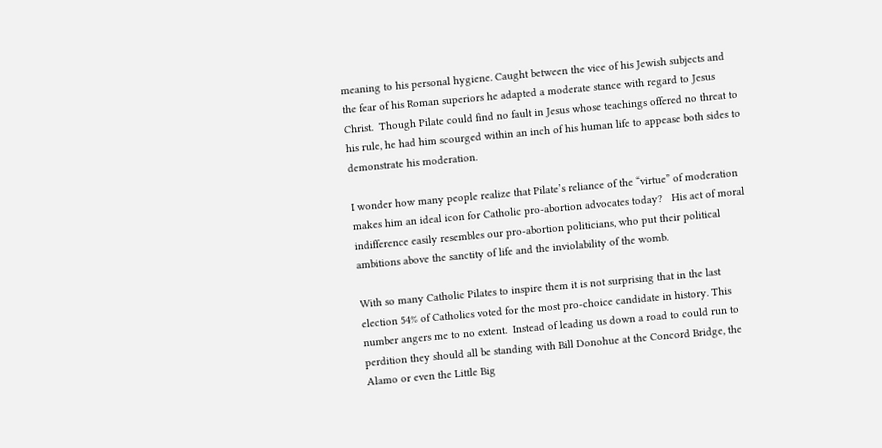meaning to his personal hygiene. Caught between the vice of his Jewish subjects and the fear of his Roman superiors he adapted a moderate stance with regard to Jesus Christ.  Though Pilate could find no fault in Jesus whose teachings offered no threat to his rule, he had him scourged within an inch of his human life to appease both sides to demonstrate his moderation.

I wonder how many people realize that Pilate’s reliance of the “virtue” of moderation makes him an ideal icon for Catholic pro-abortion advocates today?   His act of moral indifference easily resembles our pro-abortion politicians, who put their political ambitions above the sanctity of life and the inviolability of the womb.

With so many Catholic Pilates to inspire them it is not surprising that in the last election 54% of Catholics voted for the most pro-choice candidate in history. This number angers me to no extent.  Instead of leading us down a road to could run to perdition they should all be standing with Bill Donohue at the Concord Bridge, the Alamo or even the Little Big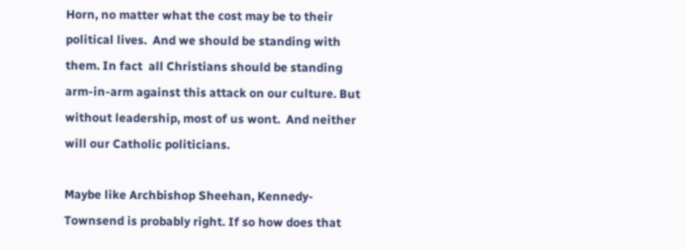Horn, no matter what the cost may be to their political lives.  And we should be standing with them. In fact  all Christians should be standing arm-in-arm against this attack on our culture. But without leadership, most of us wont.  And neither will our Catholic politicians.

Maybe like Archbishop Sheehan, Kennedy-Townsend is probably right. If so how does that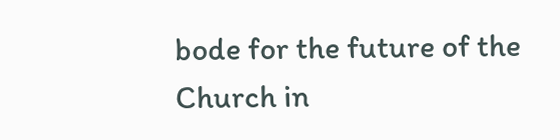bode for the future of the Church in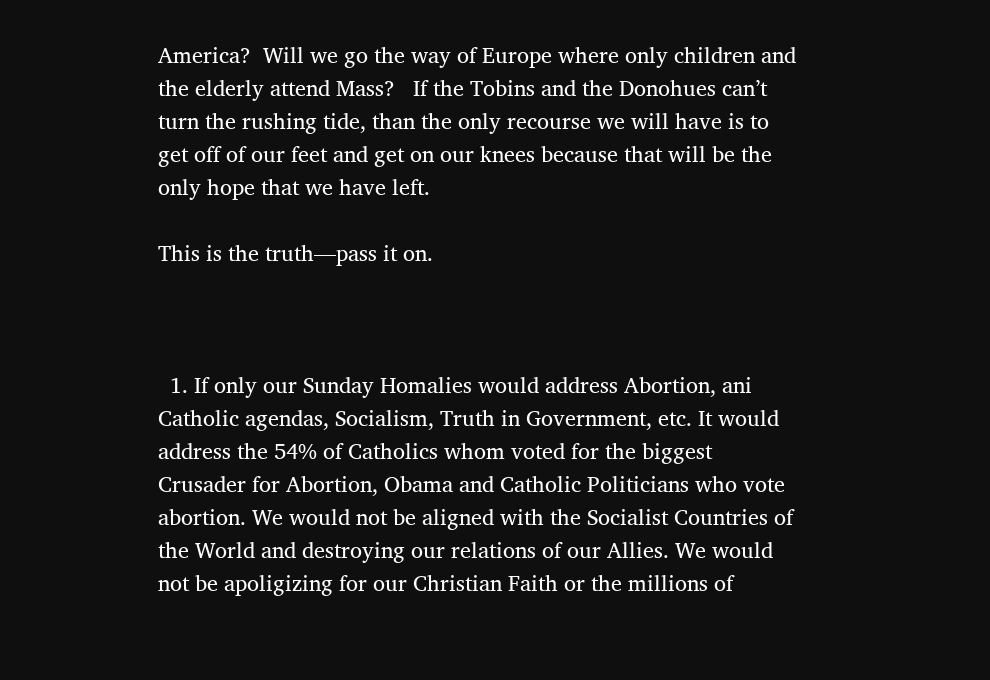America?  Will we go the way of Europe where only children and the elderly attend Mass?   If the Tobins and the Donohues can’t turn the rushing tide, than the only recourse we will have is to get off of our feet and get on our knees because that will be the only hope that we have left.

This is the truth—pass it on.



  1. If only our Sunday Homalies would address Abortion, ani Catholic agendas, Socialism, Truth in Government, etc. It would address the 54% of Catholics whom voted for the biggest Crusader for Abortion, Obama and Catholic Politicians who vote abortion. We would not be aligned with the Socialist Countries of the World and destroying our relations of our Allies. We would not be apoligizing for our Christian Faith or the millions of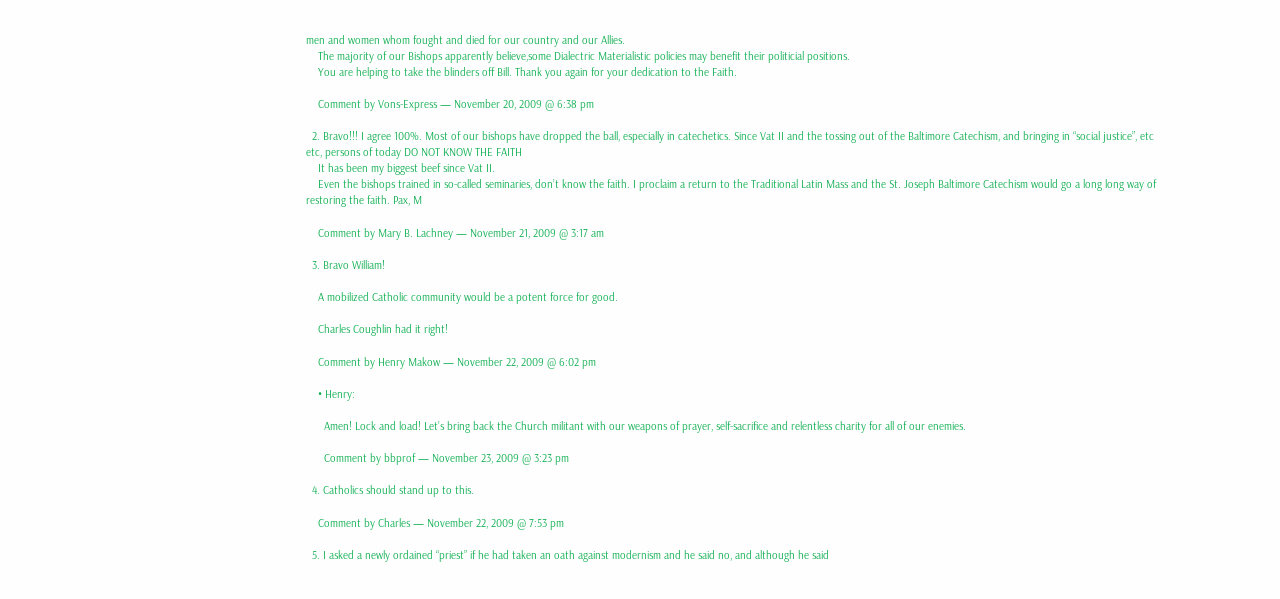men and women whom fought and died for our country and our Allies.
    The majority of our Bishops apparently believe,some Dialectric Materialistic policies may benefit their politicial positions.
    You are helping to take the blinders off Bill. Thank you again for your dedication to the Faith.

    Comment by Vons-Express — November 20, 2009 @ 6:38 pm

  2. Bravo!!! I agree 100%. Most of our bishops have dropped the ball, especially in catechetics. Since Vat II and the tossing out of the Baltimore Catechism, and bringing in “social justice”, etc etc, persons of today DO NOT KNOW THE FAITH
    It has been my biggest beef since Vat II.
    Even the bishops trained in so-called seminaries, don’t know the faith. I proclaim a return to the Traditional Latin Mass and the St. Joseph Baltimore Catechism would go a long long way of restoring the faith. Pax, M

    Comment by Mary B. Lachney — November 21, 2009 @ 3:17 am

  3. Bravo William!

    A mobilized Catholic community would be a potent force for good.

    Charles Coughlin had it right!

    Comment by Henry Makow — November 22, 2009 @ 6:02 pm

    • Henry:

      Amen! Lock and load! Let’s bring back the Church militant with our weapons of prayer, self-sacrifice and relentless charity for all of our enemies.

      Comment by bbprof — November 23, 2009 @ 3:23 pm

  4. Catholics should stand up to this.

    Comment by Charles — November 22, 2009 @ 7:53 pm

  5. I asked a newly ordained “priest” if he had taken an oath against modernism and he said no, and although he said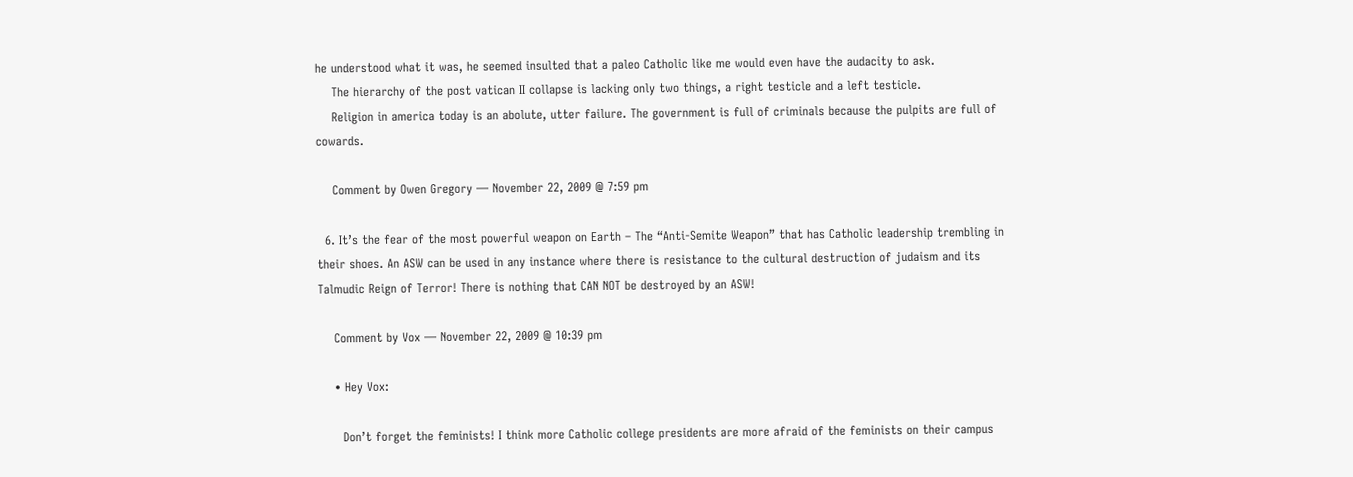he understood what it was, he seemed insulted that a paleo Catholic like me would even have the audacity to ask.
    The hierarchy of the post vatican II collapse is lacking only two things, a right testicle and a left testicle.
    Religion in america today is an abolute, utter failure. The government is full of criminals because the pulpits are full of cowards.

    Comment by Owen Gregory — November 22, 2009 @ 7:59 pm

  6. It’s the fear of the most powerful weapon on Earth – The “Anti-Semite Weapon” that has Catholic leadership trembling in their shoes. An ASW can be used in any instance where there is resistance to the cultural destruction of judaism and its Talmudic Reign of Terror! There is nothing that CAN NOT be destroyed by an ASW!

    Comment by Vox — November 22, 2009 @ 10:39 pm

    • Hey Vox:

      Don’t forget the feminists! I think more Catholic college presidents are more afraid of the feminists on their campus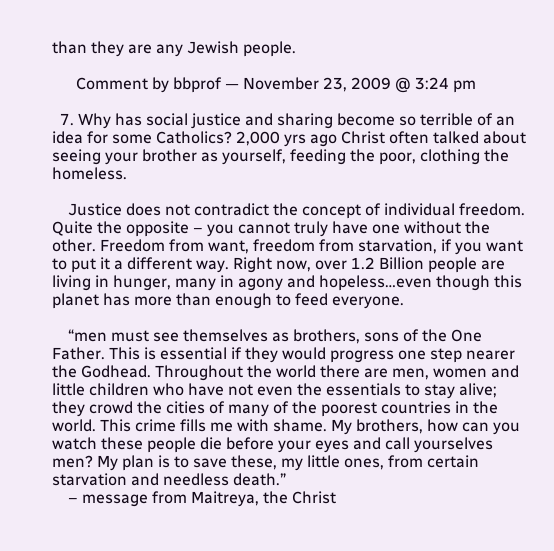than they are any Jewish people.

      Comment by bbprof — November 23, 2009 @ 3:24 pm

  7. Why has social justice and sharing become so terrible of an idea for some Catholics? 2,000 yrs ago Christ often talked about seeing your brother as yourself, feeding the poor, clothing the homeless.

    Justice does not contradict the concept of individual freedom. Quite the opposite – you cannot truly have one without the other. Freedom from want, freedom from starvation, if you want to put it a different way. Right now, over 1.2 Billion people are living in hunger, many in agony and hopeless…even though this planet has more than enough to feed everyone.

    “men must see themselves as brothers, sons of the One Father. This is essential if they would progress one step nearer the Godhead. Throughout the world there are men, women and little children who have not even the essentials to stay alive; they crowd the cities of many of the poorest countries in the world. This crime fills me with shame. My brothers, how can you watch these people die before your eyes and call yourselves men? My plan is to save these, my little ones, from certain starvation and needless death.”
    – message from Maitreya, the Christ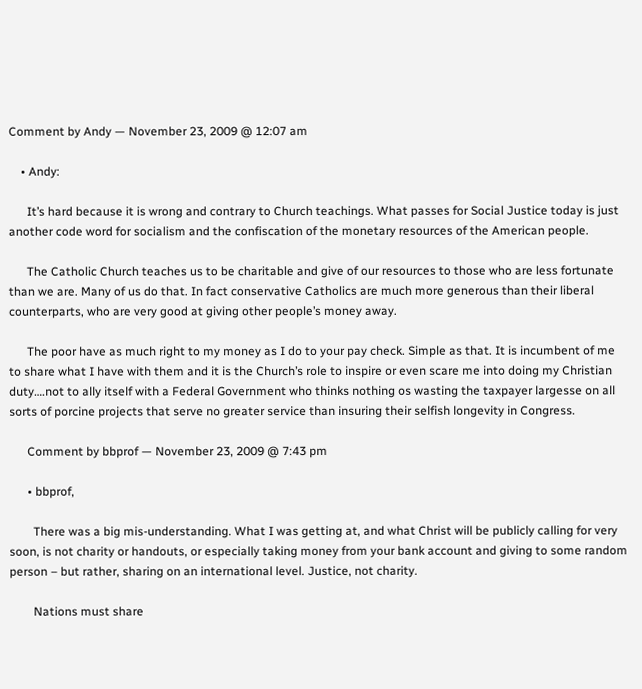Comment by Andy — November 23, 2009 @ 12:07 am

    • Andy:

      It’s hard because it is wrong and contrary to Church teachings. What passes for Social Justice today is just another code word for socialism and the confiscation of the monetary resources of the American people.

      The Catholic Church teaches us to be charitable and give of our resources to those who are less fortunate than we are. Many of us do that. In fact conservative Catholics are much more generous than their liberal counterparts, who are very good at giving other people’s money away.

      The poor have as much right to my money as I do to your pay check. Simple as that. It is incumbent of me to share what I have with them and it is the Church’s role to inspire or even scare me into doing my Christian duty….not to ally itself with a Federal Government who thinks nothing os wasting the taxpayer largesse on all sorts of porcine projects that serve no greater service than insuring their selfish longevity in Congress.

      Comment by bbprof — November 23, 2009 @ 7:43 pm

      • bbprof,

        There was a big mis-understanding. What I was getting at, and what Christ will be publicly calling for very soon, is not charity or handouts, or especially taking money from your bank account and giving to some random person – but rather, sharing on an international level. Justice, not charity.

        Nations must share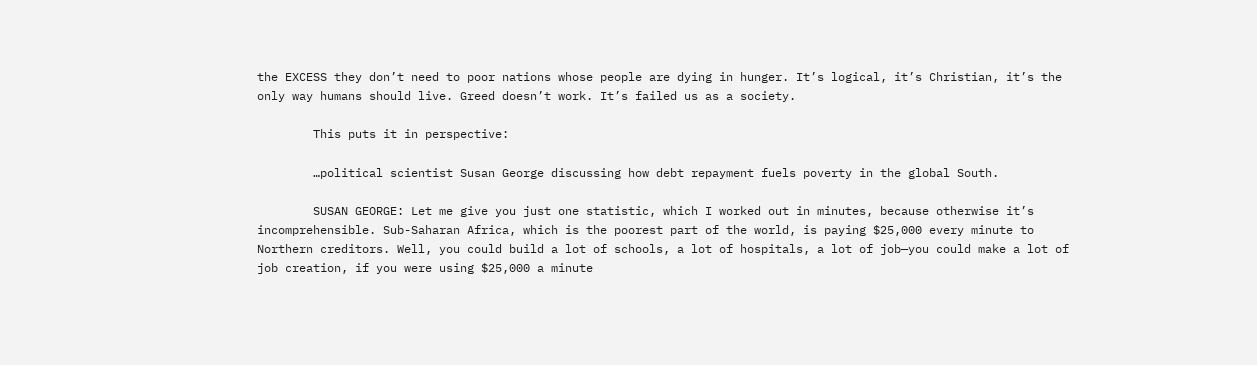the EXCESS they don’t need to poor nations whose people are dying in hunger. It’s logical, it’s Christian, it’s the only way humans should live. Greed doesn’t work. It’s failed us as a society.

        This puts it in perspective:

        …political scientist Susan George discussing how debt repayment fuels poverty in the global South.

        SUSAN GEORGE: Let me give you just one statistic, which I worked out in minutes, because otherwise it’s incomprehensible. Sub-Saharan Africa, which is the poorest part of the world, is paying $25,000 every minute to Northern creditors. Well, you could build a lot of schools, a lot of hospitals, a lot of job—you could make a lot of job creation, if you were using $25,000 a minute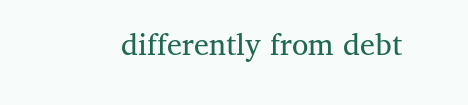differently from debt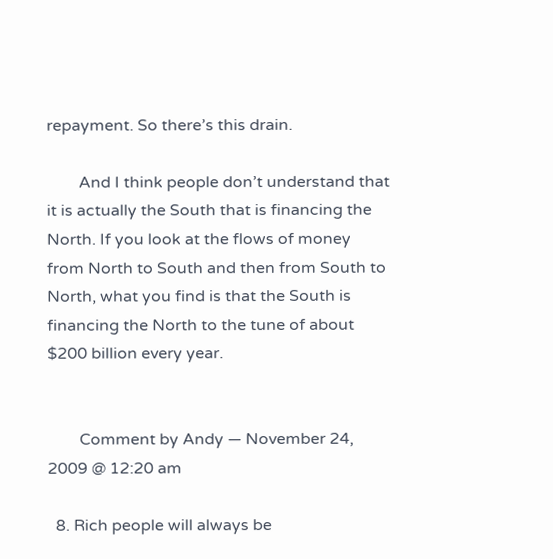repayment. So there’s this drain.

        And I think people don’t understand that it is actually the South that is financing the North. If you look at the flows of money from North to South and then from South to North, what you find is that the South is financing the North to the tune of about $200 billion every year.


        Comment by Andy — November 24, 2009 @ 12:20 am

  8. Rich people will always be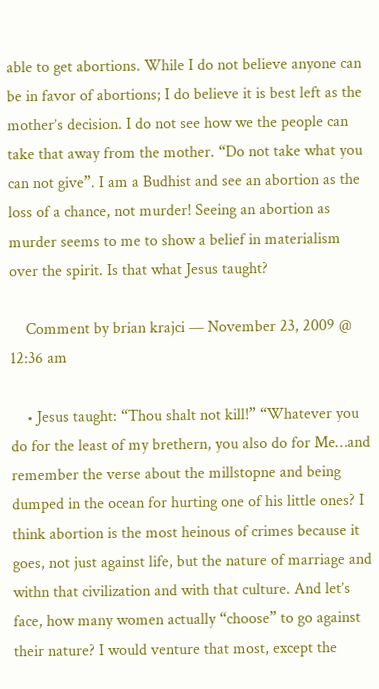able to get abortions. While I do not believe anyone can be in favor of abortions; I do believe it is best left as the mother’s decision. I do not see how we the people can take that away from the mother. “Do not take what you can not give”. I am a Budhist and see an abortion as the loss of a chance, not murder! Seeing an abortion as murder seems to me to show a belief in materialism over the spirit. Is that what Jesus taught?

    Comment by brian krajci — November 23, 2009 @ 12:36 am

    • Jesus taught: “Thou shalt not kill!” “Whatever you do for the least of my brethern, you also do for Me…and remember the verse about the millstopne and being dumped in the ocean for hurting one of his little ones? I think abortion is the most heinous of crimes because it goes, not just against life, but the nature of marriage and withn that civilization and with that culture. And let’s face, how many women actually “choose” to go against their nature? I would venture that most, except the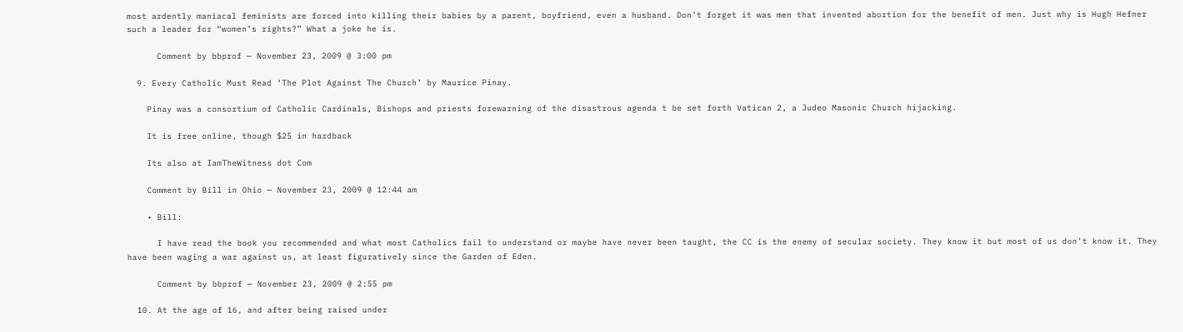most ardently maniacal feminists are forced into killing their babies by a parent, boyfriend, even a husband. Don’t forget it was men that invented abortion for the benefit of men. Just why is Hugh Hefner such a leader for “women’s rights?” What a joke he is.

      Comment by bbprof — November 23, 2009 @ 3:00 pm

  9. Every Catholic Must Read ‘The Plot Against The Church’ by Maurice Pinay.

    Pinay was a consortium of Catholic Cardinals, Bishops and priests forewarning of the disastrous agenda t be set forth Vatican 2, a Judeo Masonic Church hijacking.

    It is free online, though $25 in hardback

    Its also at IamTheWitness dot Com

    Comment by Bill in Ohio — November 23, 2009 @ 12:44 am

    • Bill:

      I have read the book you recommended and what most Catholics fail to understand or maybe have never been taught, the CC is the enemy of secular society. They know it but most of us don’t know it. They have been waging a war against us, at least figuratively since the Garden of Eden.

      Comment by bbprof — November 23, 2009 @ 2:55 pm

  10. At the age of 16, and after being raised under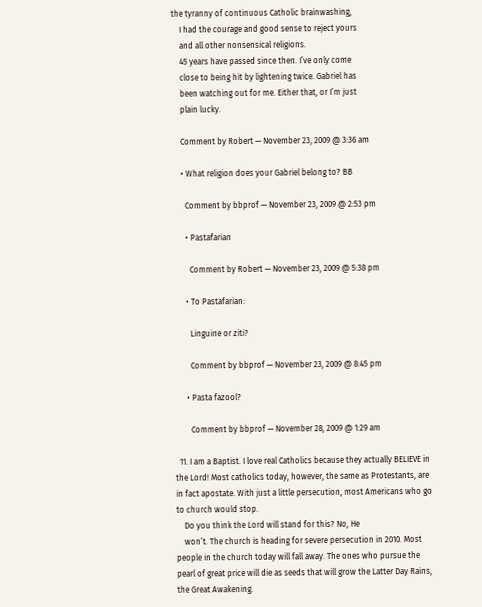the tyranny of continuous Catholic brainwashing,
    I had the courage and good sense to reject yours
    and all other nonsensical religions.
    45 years have passed since then. I’ve only come
    close to being hit by lightening twice. Gabriel has
    been watching out for me. Either that, or I’m just
    plain lucky.

    Comment by Robert — November 23, 2009 @ 3:36 am

    • What religion does your Gabriel belong to? BB

      Comment by bbprof — November 23, 2009 @ 2:53 pm

      • Pastafarian

        Comment by Robert — November 23, 2009 @ 5:38 pm

      • To Pastafarian:

        Linguine or ziti?

        Comment by bbprof — November 23, 2009 @ 8:45 pm

      • Pasta fazool?

        Comment by bbprof — November 28, 2009 @ 1:29 am

  11. I am a Baptist. I love real Catholics because they actually BELIEVE in the Lord! Most catholics today, however, the same as Protestants, are in fact apostate. With just a little persecution, most Americans who go to church would stop.
    Do you think the Lord will stand for this? No, He
    won’t. The church is heading for severe persecution in 2010. Most people in the church today will fall away. The ones who pursue the pearl of great price will die as seeds that will grow the Latter Day Rains, the Great Awakening.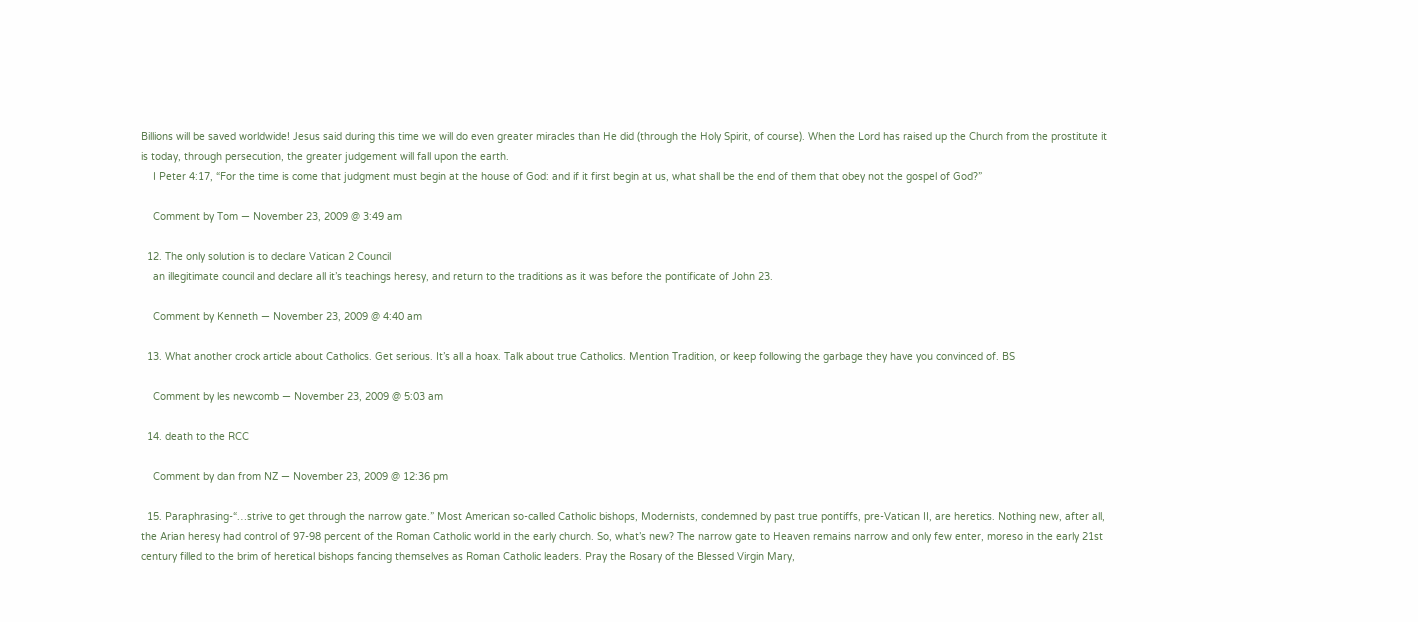Billions will be saved worldwide! Jesus said during this time we will do even greater miracles than He did (through the Holy Spirit, of course). When the Lord has raised up the Church from the prostitute it is today, through persecution, the greater judgement will fall upon the earth.
    I Peter 4:17, “For the time is come that judgment must begin at the house of God: and if it first begin at us, what shall be the end of them that obey not the gospel of God?”

    Comment by Tom — November 23, 2009 @ 3:49 am

  12. The only solution is to declare Vatican 2 Council
    an illegitimate council and declare all it’s teachings heresy, and return to the traditions as it was before the pontificate of John 23.

    Comment by Kenneth — November 23, 2009 @ 4:40 am

  13. What another crock article about Catholics. Get serious. It’s all a hoax. Talk about true Catholics. Mention Tradition, or keep following the garbage they have you convinced of. BS

    Comment by les newcomb — November 23, 2009 @ 5:03 am

  14. death to the RCC

    Comment by dan from NZ — November 23, 2009 @ 12:36 pm

  15. Paraphrasing-“…strive to get through the narrow gate.” Most American so-called Catholic bishops, Modernists, condemned by past true pontiffs, pre-Vatican II, are heretics. Nothing new, after all, the Arian heresy had control of 97-98 percent of the Roman Catholic world in the early church. So, what’s new? The narrow gate to Heaven remains narrow and only few enter, moreso in the early 21st century filled to the brim of heretical bishops fancing themselves as Roman Catholic leaders. Pray the Rosary of the Blessed Virgin Mary,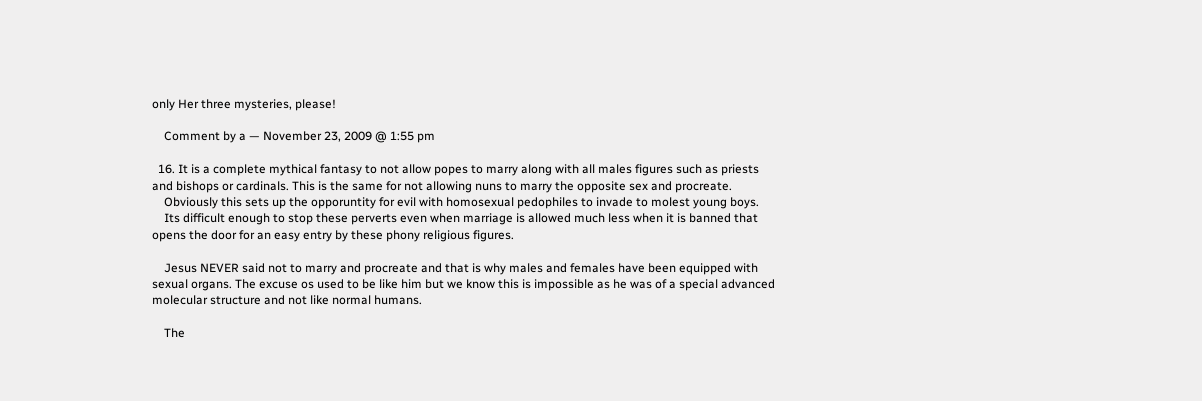only Her three mysteries, please!

    Comment by a — November 23, 2009 @ 1:55 pm

  16. It is a complete mythical fantasy to not allow popes to marry along with all males figures such as priests and bishops or cardinals. This is the same for not allowing nuns to marry the opposite sex and procreate.
    Obviously this sets up the opporuntity for evil with homosexual pedophiles to invade to molest young boys.
    Its difficult enough to stop these perverts even when marriage is allowed much less when it is banned that opens the door for an easy entry by these phony religious figures.

    Jesus NEVER said not to marry and procreate and that is why males and females have been equipped with sexual organs. The excuse os used to be like him but we know this is impossible as he was of a special advanced molecular structure and not like normal humans.

    The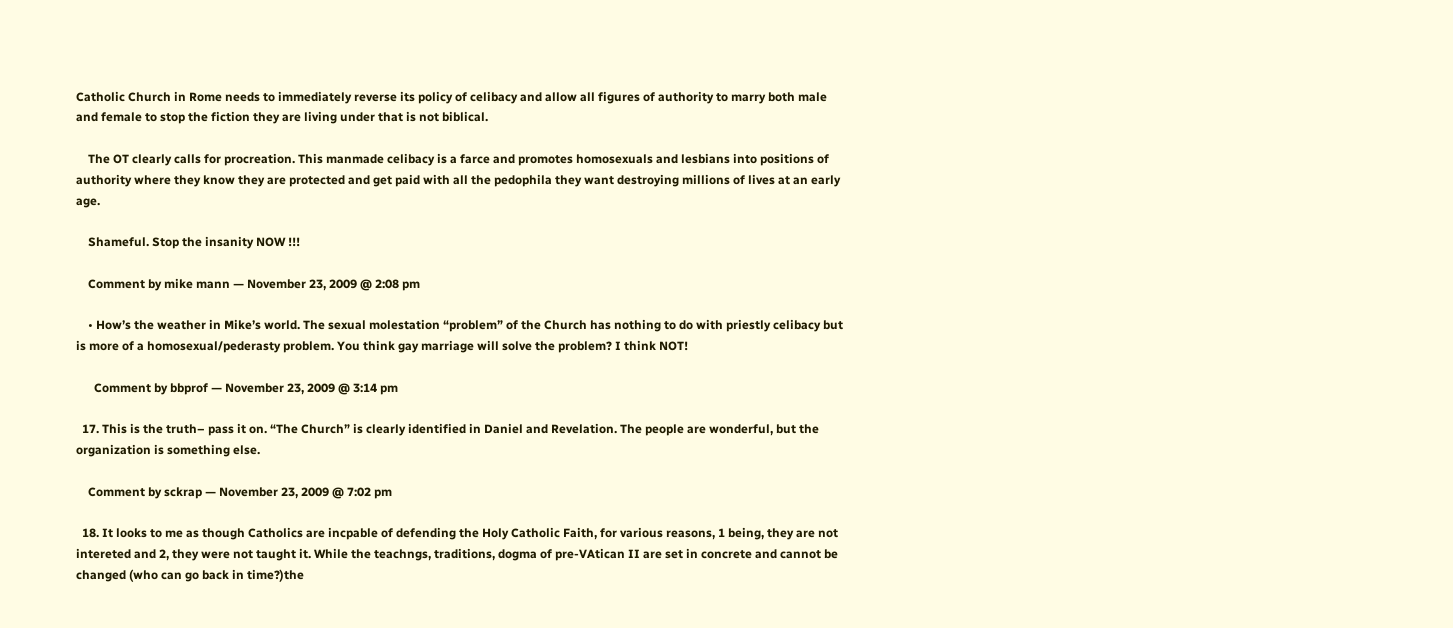Catholic Church in Rome needs to immediately reverse its policy of celibacy and allow all figures of authority to marry both male and female to stop the fiction they are living under that is not biblical.

    The OT clearly calls for procreation. This manmade celibacy is a farce and promotes homosexuals and lesbians into positions of authority where they know they are protected and get paid with all the pedophila they want destroying millions of lives at an early age.

    Shameful. Stop the insanity NOW !!!

    Comment by mike mann — November 23, 2009 @ 2:08 pm

    • How’s the weather in Mike’s world. The sexual molestation “problem” of the Church has nothing to do with priestly celibacy but is more of a homosexual/pederasty problem. You think gay marriage will solve the problem? I think NOT!

      Comment by bbprof — November 23, 2009 @ 3:14 pm

  17. This is the truth– pass it on. “The Church” is clearly identified in Daniel and Revelation. The people are wonderful, but the organization is something else.

    Comment by sckrap — November 23, 2009 @ 7:02 pm

  18. It looks to me as though Catholics are incpable of defending the Holy Catholic Faith, for various reasons, 1 being, they are not intereted and 2, they were not taught it. While the teachngs, traditions, dogma of pre-VAtican II are set in concrete and cannot be changed (who can go back in time?)the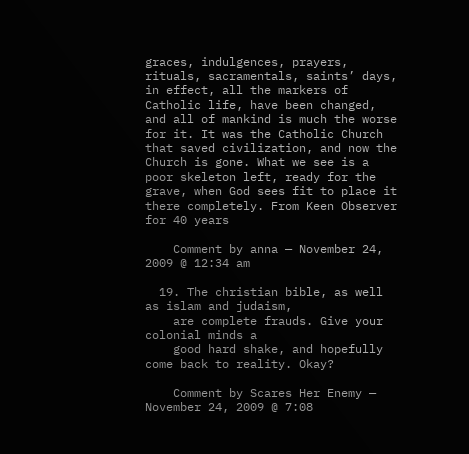graces, indulgences, prayers, rituals, sacramentals, saints’ days, in effect, all the markers of Catholic life, have been changed, and all of mankind is much the worse for it. It was the Catholic Church that saved civilization, and now the Church is gone. What we see is a poor skeleton left, ready for the grave, when God sees fit to place it there completely. From Keen Observer for 40 years

    Comment by anna — November 24, 2009 @ 12:34 am

  19. The christian bible, as well as islam and judaism,
    are complete frauds. Give your colonial minds a
    good hard shake, and hopefully come back to reality. Okay?

    Comment by Scares Her Enemy — November 24, 2009 @ 7:08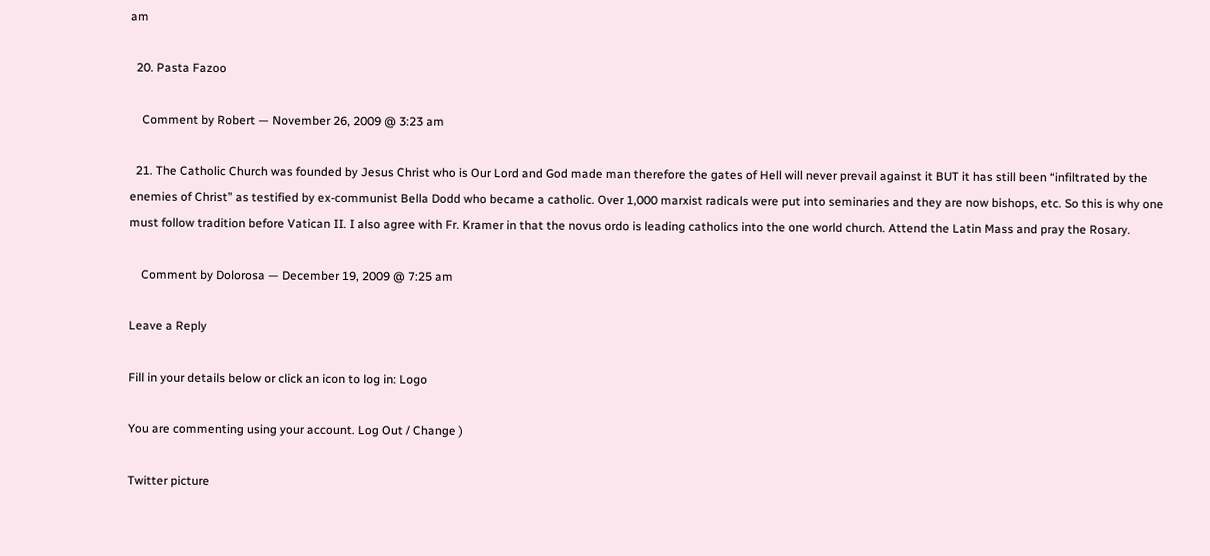am

  20. Pasta Fazoo

    Comment by Robert — November 26, 2009 @ 3:23 am

  21. The Catholic Church was founded by Jesus Christ who is Our Lord and God made man therefore the gates of Hell will never prevail against it BUT it has still been “infiltrated by the enemies of Christ” as testified by ex-communist Bella Dodd who became a catholic. Over 1,000 marxist radicals were put into seminaries and they are now bishops, etc. So this is why one must follow tradition before Vatican II. I also agree with Fr. Kramer in that the novus ordo is leading catholics into the one world church. Attend the Latin Mass and pray the Rosary.

    Comment by Dolorosa — December 19, 2009 @ 7:25 am

Leave a Reply

Fill in your details below or click an icon to log in: Logo

You are commenting using your account. Log Out / Change )

Twitter picture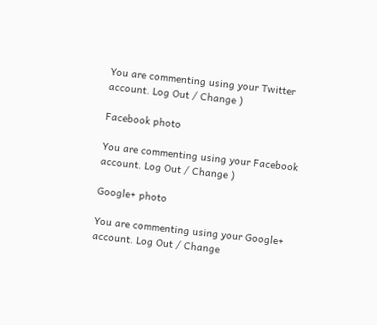You are commenting using your Twitter account. Log Out / Change )

Facebook photo

You are commenting using your Facebook account. Log Out / Change )

Google+ photo

You are commenting using your Google+ account. Log Out / Change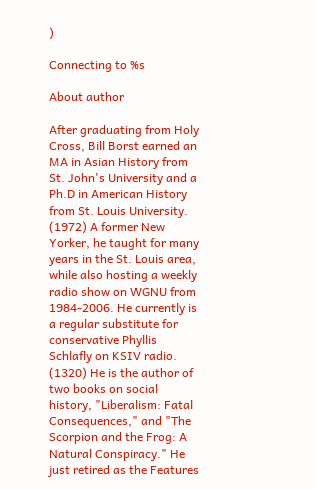)

Connecting to %s

About author

After graduating from Holy Cross, Bill Borst earned an MA in Asian History from St. John's University and a Ph.D in American History from St. Louis University. (1972) A former New Yorker, he taught for many years in the St. Louis area, while also hosting a weekly radio show on WGNU from 1984-2006. He currently is a regular substitute for conservative Phyllis Schlafly on KSIV radio. (1320) He is the author of two books on social history, "Liberalism: Fatal Consequences," and "The Scorpion and the Frog: A Natural Conspiracy." He just retired as the Features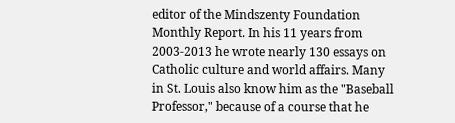editor of the Mindszenty Foundation Monthly Report. In his 11 years from 2003-2013 he wrote nearly 130 essays on Catholic culture and world affairs. Many in St. Louis also know him as the "Baseball Professor," because of a course that he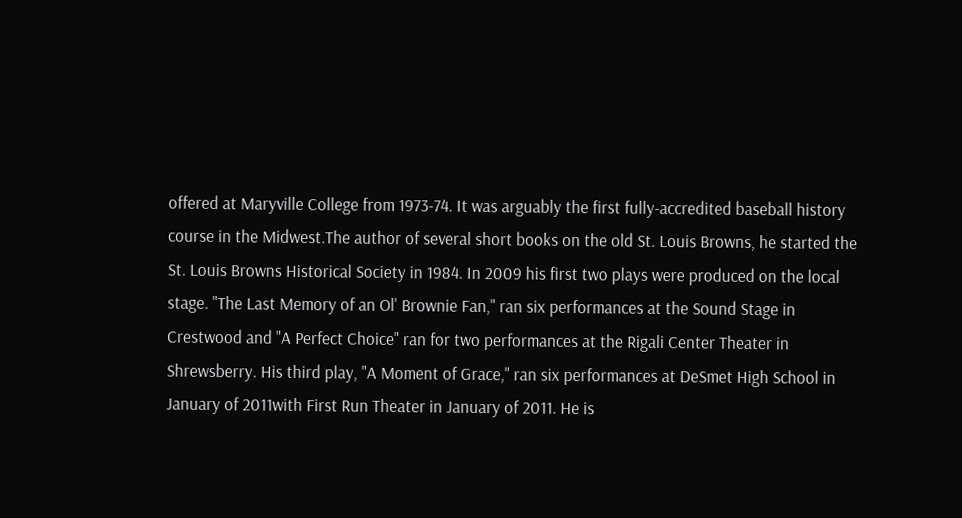offered at Maryville College from 1973-74. It was arguably the first fully-accredited baseball history course in the Midwest.The author of several short books on the old St. Louis Browns, he started the St. Louis Browns Historical Society in 1984. In 2009 his first two plays were produced on the local stage. "The Last Memory of an Ol' Brownie Fan," ran six performances at the Sound Stage in Crestwood and "A Perfect Choice" ran for two performances at the Rigali Center Theater in Shrewsberry. His third play, "A Moment of Grace," ran six performances at DeSmet High School in January of 2011with First Run Theater in January of 2011. He is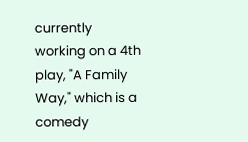currently working on a 4th play, "A Family Way," which is a comedy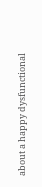about a happy dysfunctional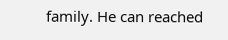family. He can reached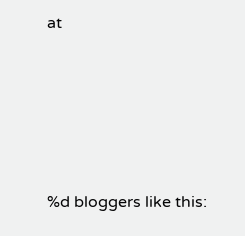at







%d bloggers like this: